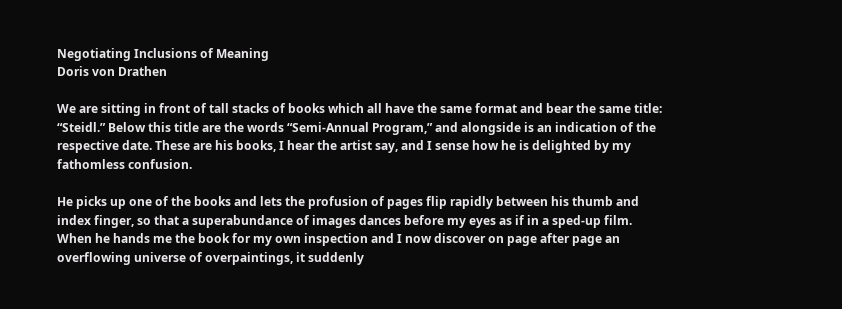Negotiating Inclusions of Meaning
Doris von Drathen

We are sitting in front of tall stacks of books which all have the same format and bear the same title: “Steidl.” Below this title are the words “Semi-Annual Program,” and alongside is an indication of the respective date. These are his books, I hear the artist say, and I sense how he is delighted by my fathomless confusion.

He picks up one of the books and lets the profusion of pages flip rapidly between his thumb and index finger, so that a superabundance of images dances before my eyes as if in a sped-up film. When he hands me the book for my own inspection and I now discover on page after page an overflowing universe of overpaintings, it suddenly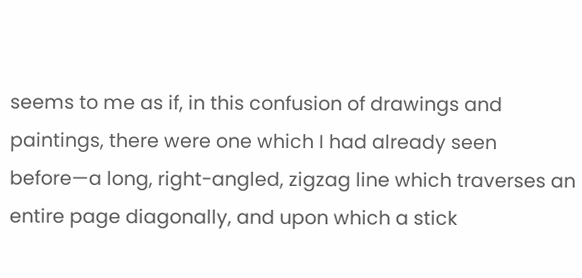seems to me as if, in this confusion of drawings and paintings, there were one which I had already seen before—a long, right-angled, zigzag line which traverses an entire page diagonally, and upon which a stick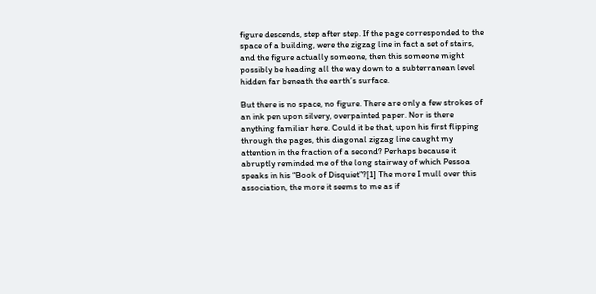figure descends, step after step. If the page corresponded to the space of a building, were the zigzag line in fact a set of stairs, and the figure actually someone, then this someone might possibly be heading all the way down to a subterranean level hidden far beneath the earth’s surface.

But there is no space, no figure. There are only a few strokes of an ink pen upon silvery, overpainted paper. Nor is there anything familiar here. Could it be that, upon his first flipping through the pages, this diagonal zigzag line caught my attention in the fraction of a second? Perhaps because it abruptly reminded me of the long stairway of which Pessoa speaks in his “Book of Disquiet”?[1] The more I mull over this association, the more it seems to me as if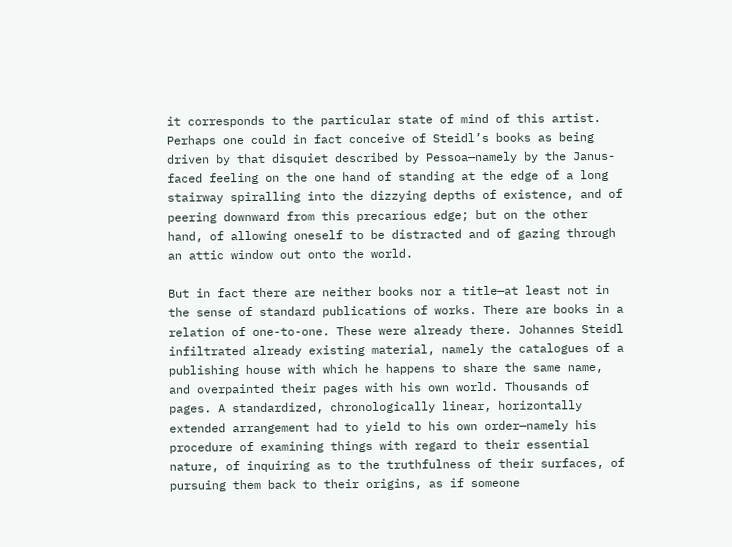it corresponds to the particular state of mind of this artist. Perhaps one could in fact conceive of Steidl’s books as being driven by that disquiet described by Pessoa—namely by the Janus-faced feeling on the one hand of standing at the edge of a long stairway spiralling into the dizzying depths of existence, and of peering downward from this precarious edge; but on the other hand, of allowing oneself to be distracted and of gazing through an attic window out onto the world.

But in fact there are neither books nor a title—at least not in the sense of standard publications of works. There are books in a relation of one-to-one. These were already there. Johannes Steidl infiltrated already existing material, namely the catalogues of a publishing house with which he happens to share the same name, and overpainted their pages with his own world. Thousands of pages. A standardized, chronologically linear, horizontally extended arrangement had to yield to his own order—namely his procedure of examining things with regard to their essential nature, of inquiring as to the truthfulness of their surfaces, of pursuing them back to their origins, as if someone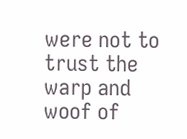were not to trust the warp and woof of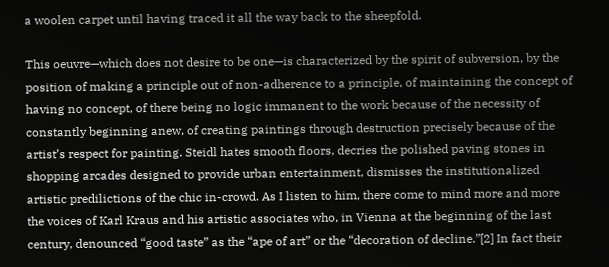a woolen carpet until having traced it all the way back to the sheepfold.

This oeuvre—which does not desire to be one—is characterized by the spirit of subversion, by the position of making a principle out of non-adherence to a principle, of maintaining the concept of having no concept, of there being no logic immanent to the work because of the necessity of constantly beginning anew, of creating paintings through destruction precisely because of the artist’s respect for painting. Steidl hates smooth floors, decries the polished paving stones in shopping arcades designed to provide urban entertainment, dismisses the institutionalized artistic predilictions of the chic in-crowd. As I listen to him, there come to mind more and more the voices of Karl Kraus and his artistic associates who, in Vienna at the beginning of the last century, denounced “good taste” as the “ape of art” or the “decoration of decline.”[2] In fact their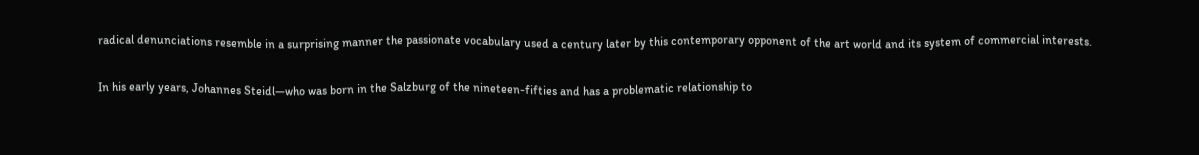radical denunciations resemble in a surprising manner the passionate vocabulary used a century later by this contemporary opponent of the art world and its system of commercial interests.

In his early years, Johannes Steidl—who was born in the Salzburg of the nineteen-fifties and has a problematic relationship to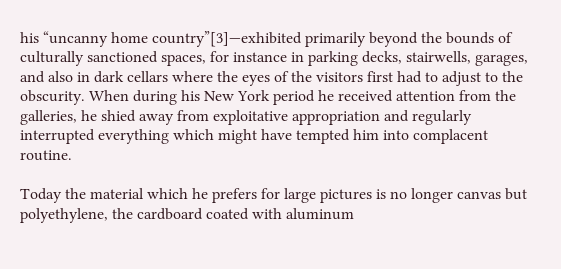his “uncanny home country”[3]—exhibited primarily beyond the bounds of culturally sanctioned spaces, for instance in parking decks, stairwells, garages, and also in dark cellars where the eyes of the visitors first had to adjust to the obscurity. When during his New York period he received attention from the galleries, he shied away from exploitative appropriation and regularly interrupted everything which might have tempted him into complacent routine.

Today the material which he prefers for large pictures is no longer canvas but polyethylene, the cardboard coated with aluminum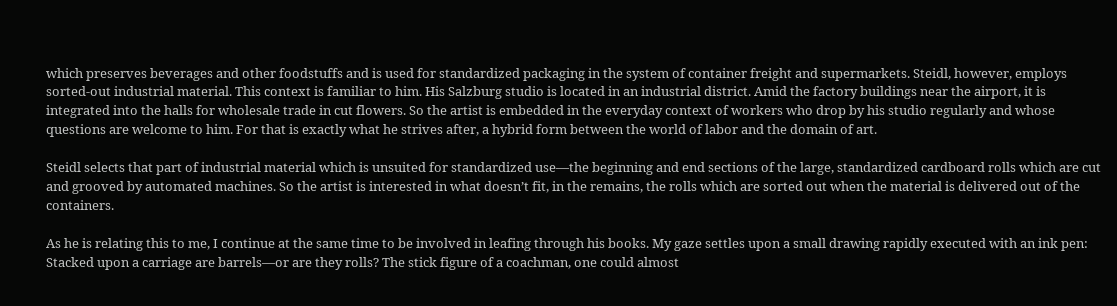which preserves beverages and other foodstuffs and is used for standardized packaging in the system of container freight and supermarkets. Steidl, however, employs sorted-out industrial material. This context is familiar to him. His Salzburg studio is located in an industrial district. Amid the factory buildings near the airport, it is integrated into the halls for wholesale trade in cut flowers. So the artist is embedded in the everyday context of workers who drop by his studio regularly and whose questions are welcome to him. For that is exactly what he strives after, a hybrid form between the world of labor and the domain of art.

Steidl selects that part of industrial material which is unsuited for standardized use—the beginning and end sections of the large, standardized cardboard rolls which are cut and grooved by automated machines. So the artist is interested in what doesn’t fit, in the remains, the rolls which are sorted out when the material is delivered out of the containers.

As he is relating this to me, I continue at the same time to be involved in leafing through his books. My gaze settles upon a small drawing rapidly executed with an ink pen: Stacked upon a carriage are barrels—or are they rolls? The stick figure of a coachman, one could almost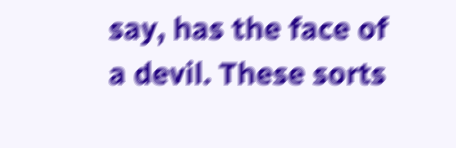say, has the face of a devil. These sorts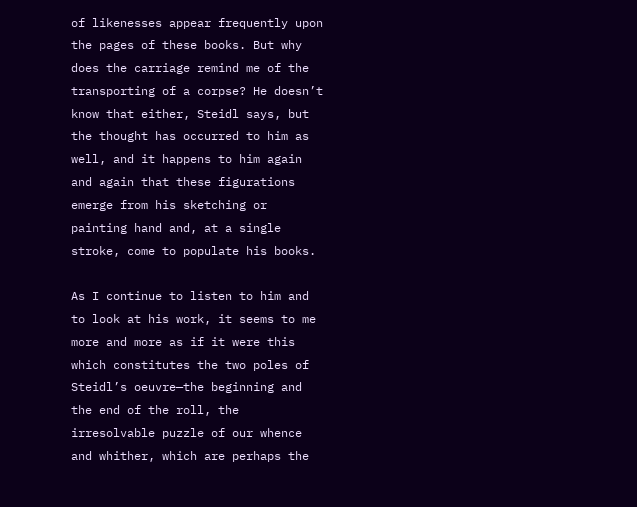of likenesses appear frequently upon the pages of these books. But why does the carriage remind me of the transporting of a corpse? He doesn’t know that either, Steidl says, but the thought has occurred to him as well, and it happens to him again and again that these figurations emerge from his sketching or painting hand and, at a single stroke, come to populate his books.

As I continue to listen to him and to look at his work, it seems to me more and more as if it were this which constitutes the two poles of Steidl’s oeuvre—the beginning and the end of the roll, the irresolvable puzzle of our whence and whither, which are perhaps the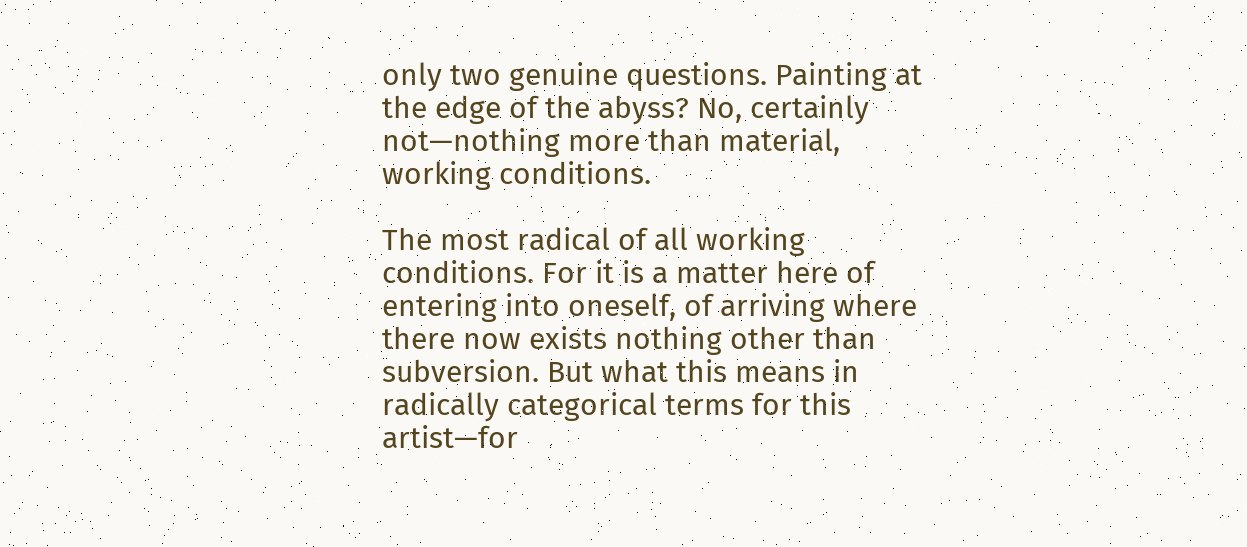only two genuine questions. Painting at the edge of the abyss? No, certainly not—nothing more than material, working conditions.

The most radical of all working conditions. For it is a matter here of entering into oneself, of arriving where there now exists nothing other than subversion. But what this means in radically categorical terms for this artist—for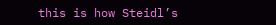this is how Steidl’s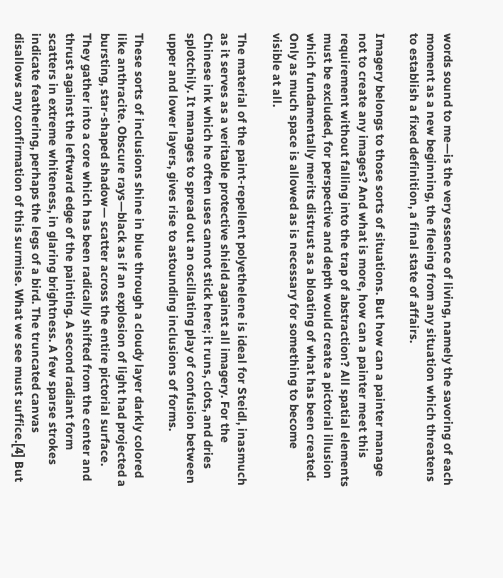words sound to me—is the very essence of living, namely the savoring of each moment as a new beginning, the fleeing from any situation which threatens to establish a fixed definition, a final state of affairs.

Imagery belongs to those sorts of situations. But how can a painter manage not to create any images? And what is more, how can a painter meet this requirement without falling into the trap of abstraction? All spatial elements must be excluded, for perspective and depth would create a pictorial illusion which fundamentally merits distrust as a bloating of what has been created. Only as much space is allowed as is necessary for something to become visible at all.

The material of the paint-repellent polyethelene is ideal for Steidl, inasmuch as it serves as a veritable protective shield against all imagery. For the Chinese ink which he often uses cannot stick here; it runs, clots, and dries splotchily. It manages to spread out an oscillating play of confusion between upper and lower layers, gives rise to astounding inclusions of forms.

These sorts of inclusions shine in blue through a cloudy layer darkly colored like anthracite. Obscure rays—black as if an explosion of light had projected a bursting, star-shaped shadow— scatter across the entire pictorial surface. They gather into a core which has been radically shifted from the center and thrust against the leftward edge of the painting. A second radiant form scatters in extreme whiteness, in glaring brightness. A few sparse strokes indicate feathering, perhaps the legs of a bird. The truncated canvas disallows any confirmation of this surmise. What we see must suffice.[4] But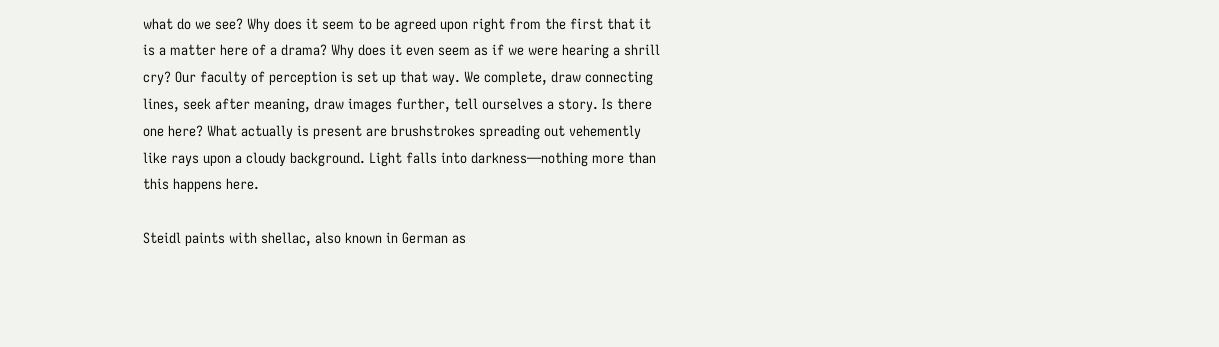what do we see? Why does it seem to be agreed upon right from the first that it is a matter here of a drama? Why does it even seem as if we were hearing a shrill cry? Our faculty of perception is set up that way. We complete, draw connecting lines, seek after meaning, draw images further, tell ourselves a story. Is there one here? What actually is present are brushstrokes spreading out vehemently like rays upon a cloudy background. Light falls into darkness—nothing more than this happens here.

Steidl paints with shellac, also known in German as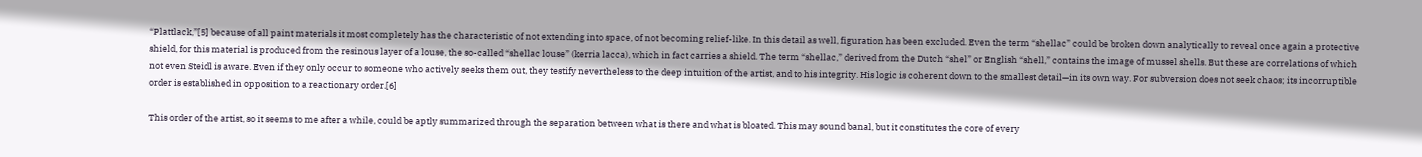“Plattlack,”[5] because of all paint materials it most completely has the characteristic of not extending into space, of not becoming relief-like. In this detail as well, figuration has been excluded. Even the term “shellac” could be broken down analytically to reveal once again a protective shield, for this material is produced from the resinous layer of a louse, the so-called “shellac louse” (kerria lacca), which in fact carries a shield. The term “shellac,” derived from the Dutch “shel” or English “shell,” contains the image of mussel shells. But these are correlations of which not even Steidl is aware. Even if they only occur to someone who actively seeks them out, they testify nevertheless to the deep intuition of the artist, and to his integrity. His logic is coherent down to the smallest detail—in its own way. For subversion does not seek chaos; its incorruptible order is established in opposition to a reactionary order.[6]

This order of the artist, so it seems to me after a while, could be aptly summarized through the separation between what is there and what is bloated. This may sound banal, but it constitutes the core of every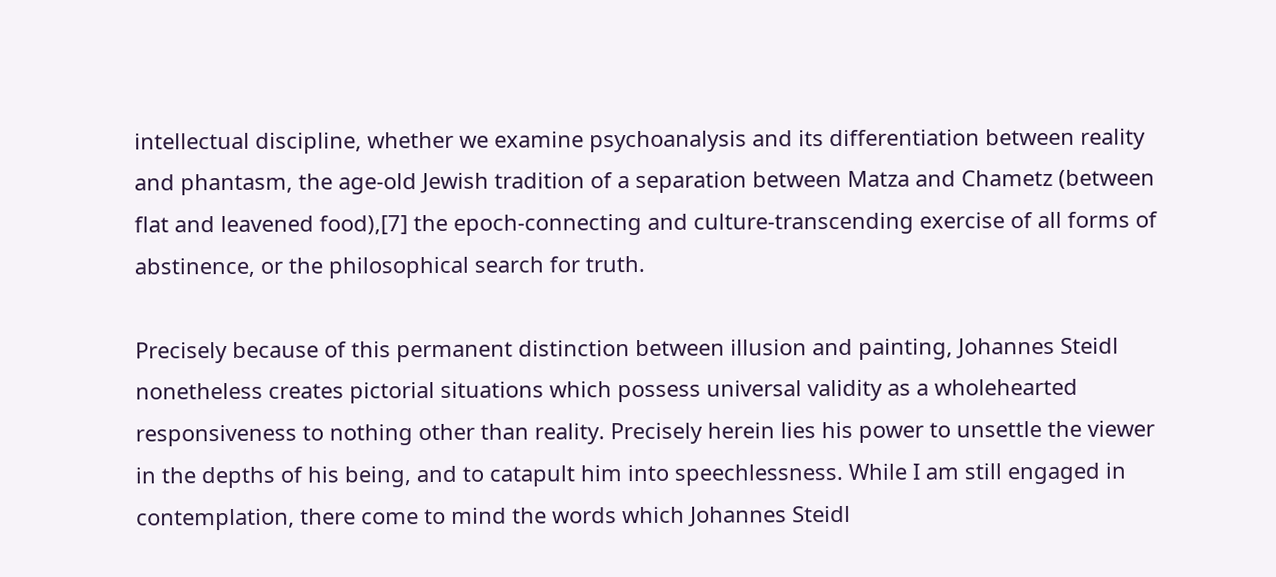intellectual discipline, whether we examine psychoanalysis and its differentiation between reality and phantasm, the age-old Jewish tradition of a separation between Matza and Chametz (between flat and leavened food),[7] the epoch-connecting and culture-transcending exercise of all forms of abstinence, or the philosophical search for truth.

Precisely because of this permanent distinction between illusion and painting, Johannes Steidl nonetheless creates pictorial situations which possess universal validity as a wholehearted responsiveness to nothing other than reality. Precisely herein lies his power to unsettle the viewer in the depths of his being, and to catapult him into speechlessness. While I am still engaged in contemplation, there come to mind the words which Johannes Steidl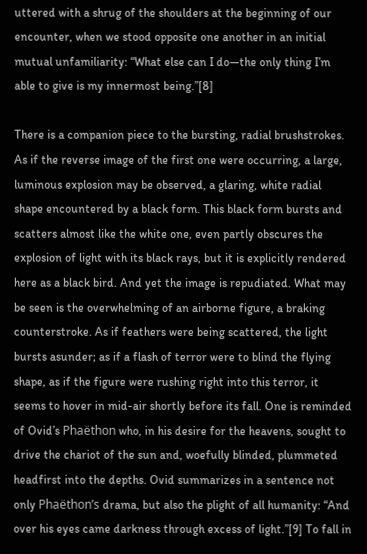uttered with a shrug of the shoulders at the beginning of our encounter, when we stood opposite one another in an initial mutual unfamiliarity: “What else can I do—the only thing I’m able to give is my innermost being.”[8]

There is a companion piece to the bursting, radial brushstrokes. As if the reverse image of the first one were occurring, a large, luminous explosion may be observed, a glaring, white radial shape encountered by a black form. This black form bursts and scatters almost like the white one, even partly obscures the explosion of light with its black rays, but it is explicitly rendered here as a black bird. And yet the image is repudiated. What may be seen is the overwhelming of an airborne figure, a braking counterstroke. As if feathers were being scattered, the light bursts asunder; as if a flash of terror were to blind the flying shape, as if the figure were rushing right into this terror, it seems to hover in mid-air shortly before its fall. One is reminded of Ovid’s Phaëthon who, in his desire for the heavens, sought to drive the chariot of the sun and, woefully blinded, plummeted headfirst into the depths. Ovid summarizes in a sentence not only Phaëthon’s drama, but also the plight of all humanity: “And over his eyes came darkness through excess of light.”[9] To fall in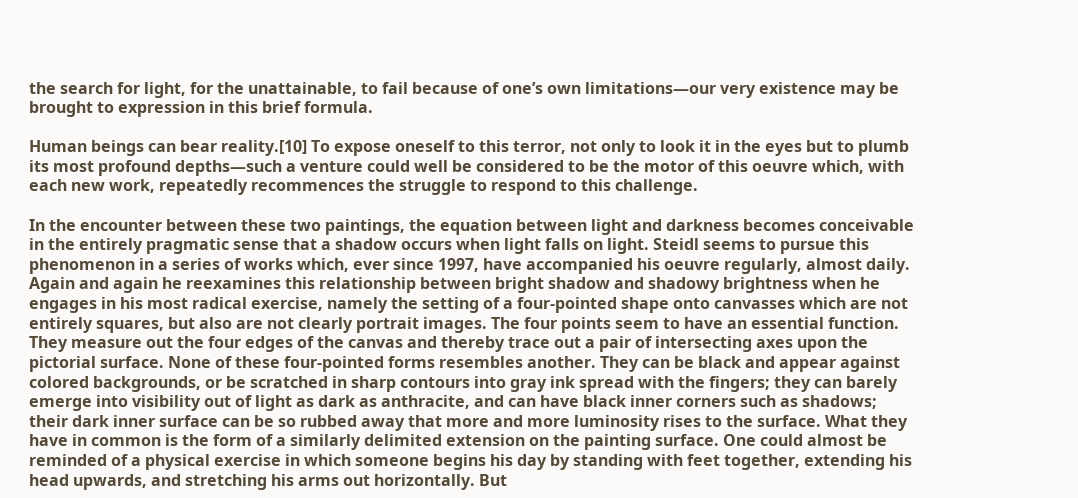the search for light, for the unattainable, to fail because of one’s own limitations—our very existence may be brought to expression in this brief formula.

Human beings can bear reality.[10] To expose oneself to this terror, not only to look it in the eyes but to plumb its most profound depths—such a venture could well be considered to be the motor of this oeuvre which, with each new work, repeatedly recommences the struggle to respond to this challenge.

In the encounter between these two paintings, the equation between light and darkness becomes conceivable in the entirely pragmatic sense that a shadow occurs when light falls on light. Steidl seems to pursue this phenomenon in a series of works which, ever since 1997, have accompanied his oeuvre regularly, almost daily. Again and again he reexamines this relationship between bright shadow and shadowy brightness when he engages in his most radical exercise, namely the setting of a four-pointed shape onto canvasses which are not entirely squares, but also are not clearly portrait images. The four points seem to have an essential function. They measure out the four edges of the canvas and thereby trace out a pair of intersecting axes upon the pictorial surface. None of these four-pointed forms resembles another. They can be black and appear against colored backgrounds, or be scratched in sharp contours into gray ink spread with the fingers; they can barely emerge into visibility out of light as dark as anthracite, and can have black inner corners such as shadows; their dark inner surface can be so rubbed away that more and more luminosity rises to the surface. What they have in common is the form of a similarly delimited extension on the painting surface. One could almost be reminded of a physical exercise in which someone begins his day by standing with feet together, extending his head upwards, and stretching his arms out horizontally. But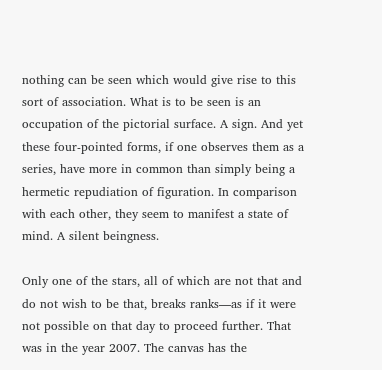nothing can be seen which would give rise to this sort of association. What is to be seen is an occupation of the pictorial surface. A sign. And yet these four-pointed forms, if one observes them as a series, have more in common than simply being a hermetic repudiation of figuration. In comparison with each other, they seem to manifest a state of mind. A silent beingness.

Only one of the stars, all of which are not that and do not wish to be that, breaks ranks—as if it were not possible on that day to proceed further. That was in the year 2007. The canvas has the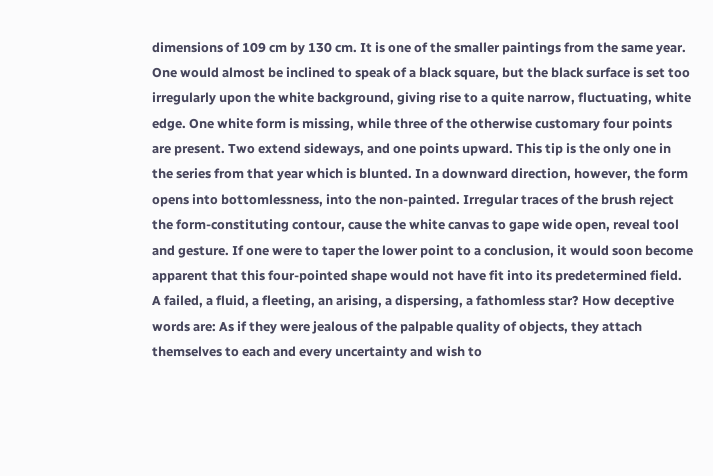dimensions of 109 cm by 130 cm. It is one of the smaller paintings from the same year. One would almost be inclined to speak of a black square, but the black surface is set too irregularly upon the white background, giving rise to a quite narrow, fluctuating, white edge. One white form is missing, while three of the otherwise customary four points are present. Two extend sideways, and one points upward. This tip is the only one in the series from that year which is blunted. In a downward direction, however, the form opens into bottomlessness, into the non-painted. Irregular traces of the brush reject the form-constituting contour, cause the white canvas to gape wide open, reveal tool and gesture. If one were to taper the lower point to a conclusion, it would soon become apparent that this four-pointed shape would not have fit into its predetermined field. A failed, a fluid, a fleeting, an arising, a dispersing, a fathomless star? How deceptive words are: As if they were jealous of the palpable quality of objects, they attach themselves to each and every uncertainty and wish to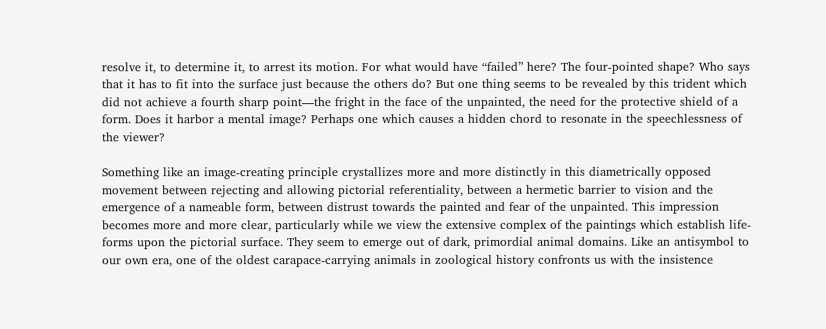resolve it, to determine it, to arrest its motion. For what would have “failed” here? The four-pointed shape? Who says that it has to fit into the surface just because the others do? But one thing seems to be revealed by this trident which did not achieve a fourth sharp point—the fright in the face of the unpainted, the need for the protective shield of a form. Does it harbor a mental image? Perhaps one which causes a hidden chord to resonate in the speechlessness of the viewer?

Something like an image-creating principle crystallizes more and more distinctly in this diametrically opposed movement between rejecting and allowing pictorial referentiality, between a hermetic barrier to vision and the emergence of a nameable form, between distrust towards the painted and fear of the unpainted. This impression becomes more and more clear, particularly while we view the extensive complex of the paintings which establish life-forms upon the pictorial surface. They seem to emerge out of dark, primordial animal domains. Like an antisymbol to our own era, one of the oldest carapace-carrying animals in zoological history confronts us with the insistence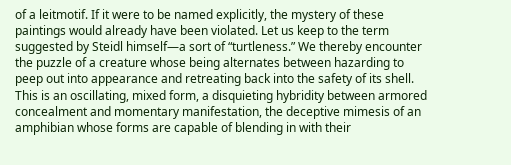of a leitmotif. If it were to be named explicitly, the mystery of these paintings would already have been violated. Let us keep to the term suggested by Steidl himself—a sort of “turtleness.” We thereby encounter the puzzle of a creature whose being alternates between hazarding to peep out into appearance and retreating back into the safety of its shell. This is an oscillating, mixed form, a disquieting hybridity between armored concealment and momentary manifestation, the deceptive mimesis of an amphibian whose forms are capable of blending in with their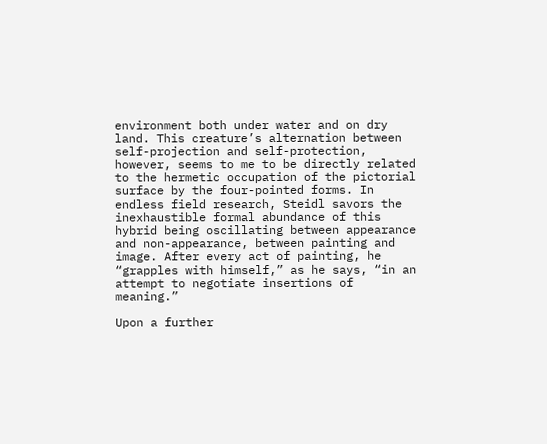environment both under water and on dry land. This creature’s alternation between self-projection and self-protection, however, seems to me to be directly related to the hermetic occupation of the pictorial surface by the four-pointed forms. In endless field research, Steidl savors the inexhaustible formal abundance of this hybrid being oscillating between appearance and non-appearance, between painting and image. After every act of painting, he “grapples with himself,” as he says, “in an attempt to negotiate insertions of meaning.”

Upon a further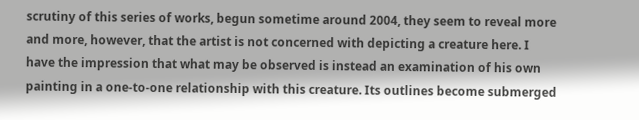scrutiny of this series of works, begun sometime around 2004, they seem to reveal more and more, however, that the artist is not concerned with depicting a creature here. I have the impression that what may be observed is instead an examination of his own painting in a one-to-one relationship with this creature. Its outlines become submerged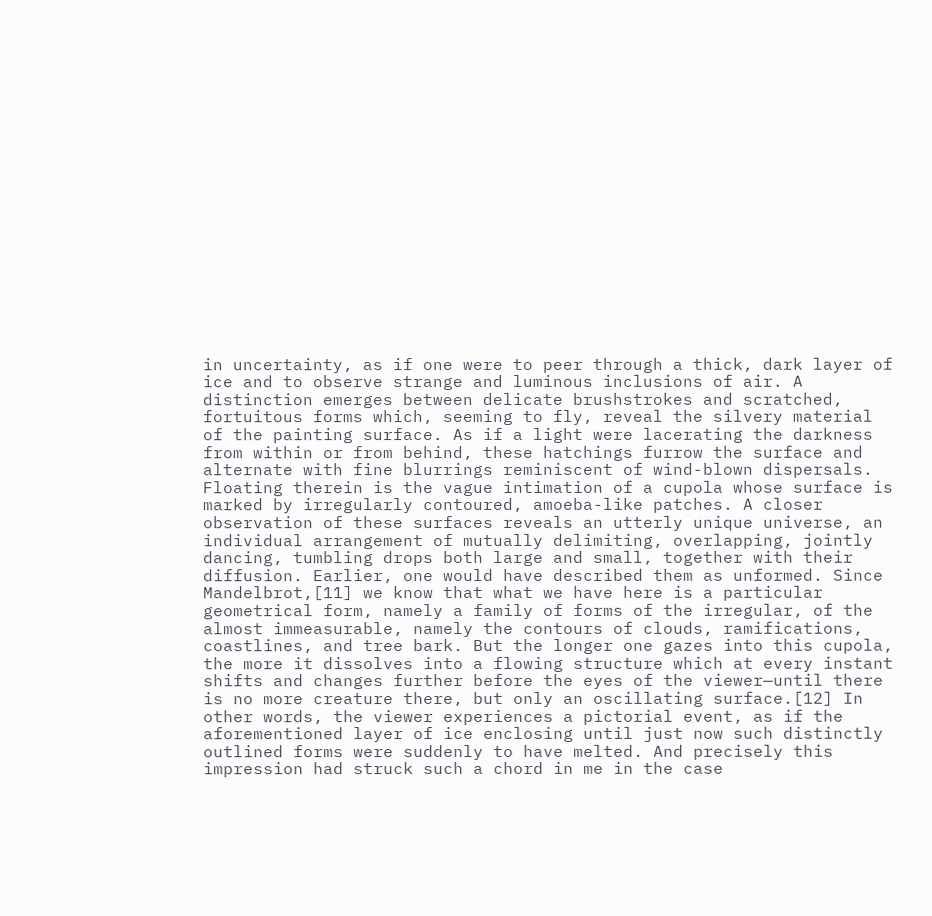in uncertainty, as if one were to peer through a thick, dark layer of ice and to observe strange and luminous inclusions of air. A distinction emerges between delicate brushstrokes and scratched, fortuitous forms which, seeming to fly, reveal the silvery material of the painting surface. As if a light were lacerating the darkness from within or from behind, these hatchings furrow the surface and alternate with fine blurrings reminiscent of wind-blown dispersals. Floating therein is the vague intimation of a cupola whose surface is marked by irregularly contoured, amoeba-like patches. A closer observation of these surfaces reveals an utterly unique universe, an individual arrangement of mutually delimiting, overlapping, jointly dancing, tumbling drops both large and small, together with their diffusion. Earlier, one would have described them as unformed. Since Mandelbrot,[11] we know that what we have here is a particular geometrical form, namely a family of forms of the irregular, of the almost immeasurable, namely the contours of clouds, ramifications, coastlines, and tree bark. But the longer one gazes into this cupola, the more it dissolves into a flowing structure which at every instant shifts and changes further before the eyes of the viewer—until there is no more creature there, but only an oscillating surface.[12] In other words, the viewer experiences a pictorial event, as if the aforementioned layer of ice enclosing until just now such distinctly outlined forms were suddenly to have melted. And precisely this impression had struck such a chord in me in the case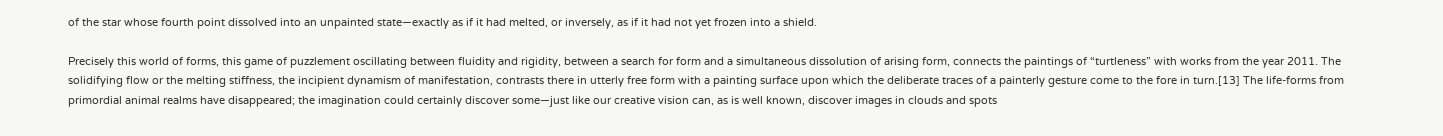of the star whose fourth point dissolved into an unpainted state—exactly as if it had melted, or inversely, as if it had not yet frozen into a shield.

Precisely this world of forms, this game of puzzlement oscillating between fluidity and rigidity, between a search for form and a simultaneous dissolution of arising form, connects the paintings of “turtleness” with works from the year 2011. The solidifying flow or the melting stiffness, the incipient dynamism of manifestation, contrasts there in utterly free form with a painting surface upon which the deliberate traces of a painterly gesture come to the fore in turn.[13] The life-forms from primordial animal realms have disappeared; the imagination could certainly discover some―just like our creative vision can, as is well known, discover images in clouds and spots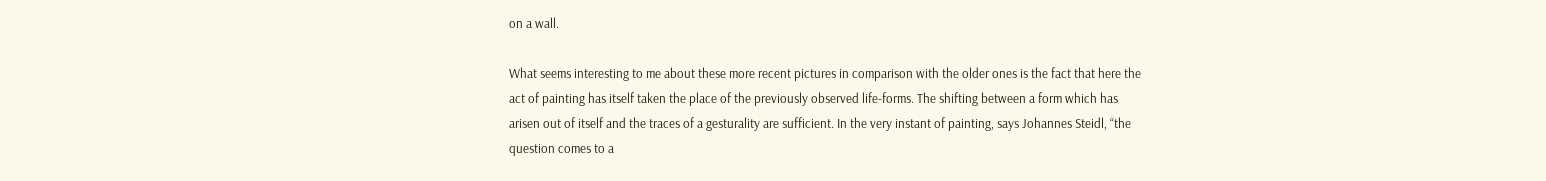on a wall.

What seems interesting to me about these more recent pictures in comparison with the older ones is the fact that here the act of painting has itself taken the place of the previously observed life-forms. The shifting between a form which has arisen out of itself and the traces of a gesturality are sufficient. In the very instant of painting, says Johannes Steidl, “the question comes to a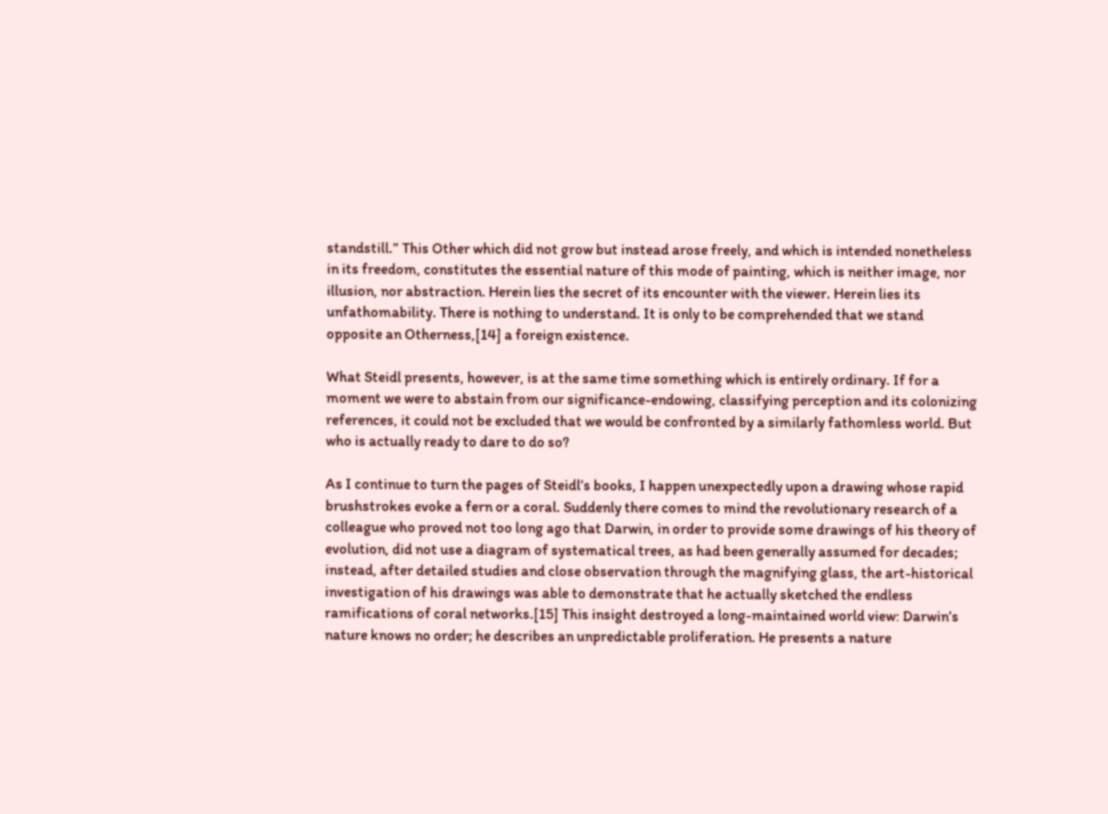standstill.” This Other which did not grow but instead arose freely, and which is intended nonetheless in its freedom, constitutes the essential nature of this mode of painting, which is neither image, nor illusion, nor abstraction. Herein lies the secret of its encounter with the viewer. Herein lies its unfathomability. There is nothing to understand. It is only to be comprehended that we stand opposite an Otherness,[14] a foreign existence.

What Steidl presents, however, is at the same time something which is entirely ordinary. If for a moment we were to abstain from our significance-endowing, classifying perception and its colonizing references, it could not be excluded that we would be confronted by a similarly fathomless world. But who is actually ready to dare to do so?

As I continue to turn the pages of Steidl’s books, I happen unexpectedly upon a drawing whose rapid brushstrokes evoke a fern or a coral. Suddenly there comes to mind the revolutionary research of a colleague who proved not too long ago that Darwin, in order to provide some drawings of his theory of evolution, did not use a diagram of systematical trees, as had been generally assumed for decades; instead, after detailed studies and close observation through the magnifying glass, the art-historical investigation of his drawings was able to demonstrate that he actually sketched the endless ramifications of coral networks.[15] This insight destroyed a long-maintained world view: Darwin’s nature knows no order; he describes an unpredictable proliferation. He presents a nature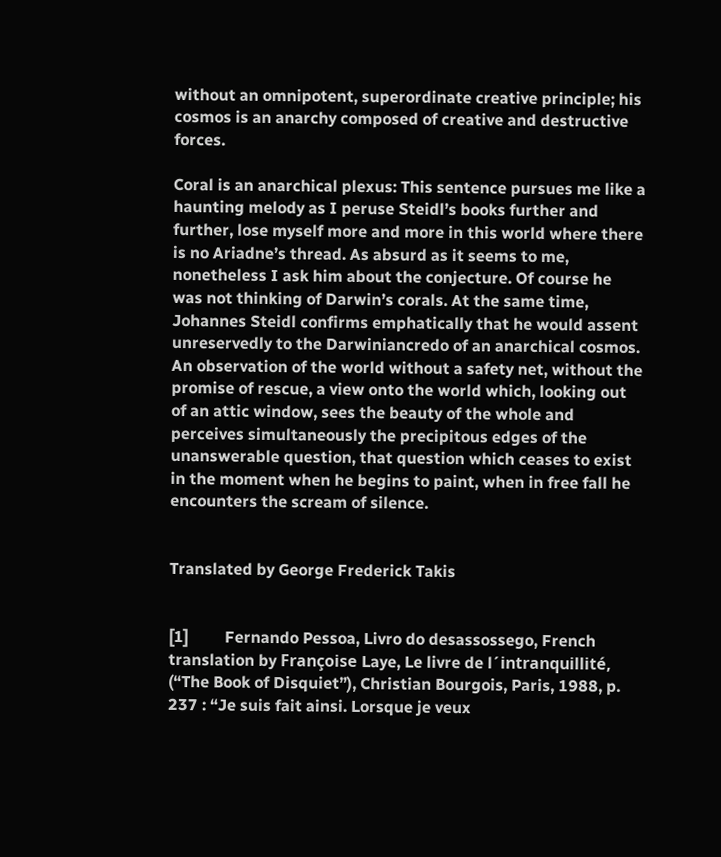without an omnipotent, superordinate creative principle; his cosmos is an anarchy composed of creative and destructive forces.

Coral is an anarchical plexus: This sentence pursues me like a haunting melody as I peruse Steidl’s books further and further, lose myself more and more in this world where there is no Ariadne’s thread. As absurd as it seems to me, nonetheless I ask him about the conjecture. Of course he was not thinking of Darwin’s corals. At the same time, Johannes Steidl confirms emphatically that he would assent unreservedly to the Darwiniancredo of an anarchical cosmos. An observation of the world without a safety net, without the promise of rescue, a view onto the world which, looking out of an attic window, sees the beauty of the whole and perceives simultaneously the precipitous edges of the unanswerable question, that question which ceases to exist in the moment when he begins to paint, when in free fall he encounters the scream of silence.


Translated by George Frederick Takis


[1]         Fernando Pessoa, Livro do desassossego, French translation by Françoise Laye, Le livre de l´intranquillité, (“The Book of Disquiet”), Christian Bourgois, Paris, 1988, p. 237 : “Je suis fait ainsi. Lorsque je veux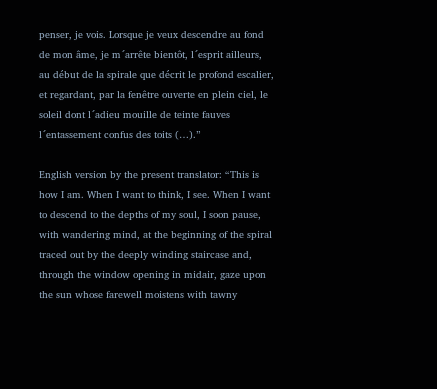penser, je vois. Lorsque je veux descendre au fond de mon âme, je m´arrête bientôt, l´esprit ailleurs, au début de la spirale que décrit le profond escalier, et regardant, par la fenêtre ouverte en plein ciel, le soleil dont l´adieu mouille de teinte fauves l´entassement confus des toits (…).”

English version by the present translator: “This is how I am. When I want to think, I see. When I want to descend to the depths of my soul, I soon pause, with wandering mind, at the beginning of the spiral traced out by the deeply winding staircase and, through the window opening in midair, gaze upon the sun whose farewell moistens with tawny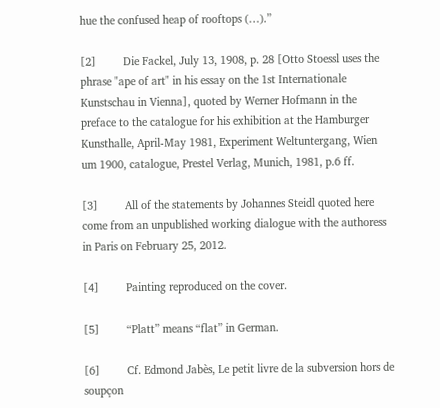hue the confused heap of rooftops (…).”

[2]         Die Fackel, July 13, 1908, p. 28 [Otto Stoessl uses the phrase "ape of art" in his essay on the 1st Internationale Kunstschau in Vienna], quoted by Werner Hofmann in the preface to the catalogue for his exhibition at the Hamburger Kunsthalle, April-May 1981, Experiment Weltuntergang, Wien um 1900, catalogue, Prestel Verlag, Munich, 1981, p.6 ff.

[3]         All of the statements by Johannes Steidl quoted here come from an unpublished working dialogue with the authoress in Paris on February 25, 2012.

[4]         Painting reproduced on the cover.

[5]         “Platt” means “flat” in German.

[6]         Cf. Edmond Jabès, Le petit livre de la subversion hors de soupçon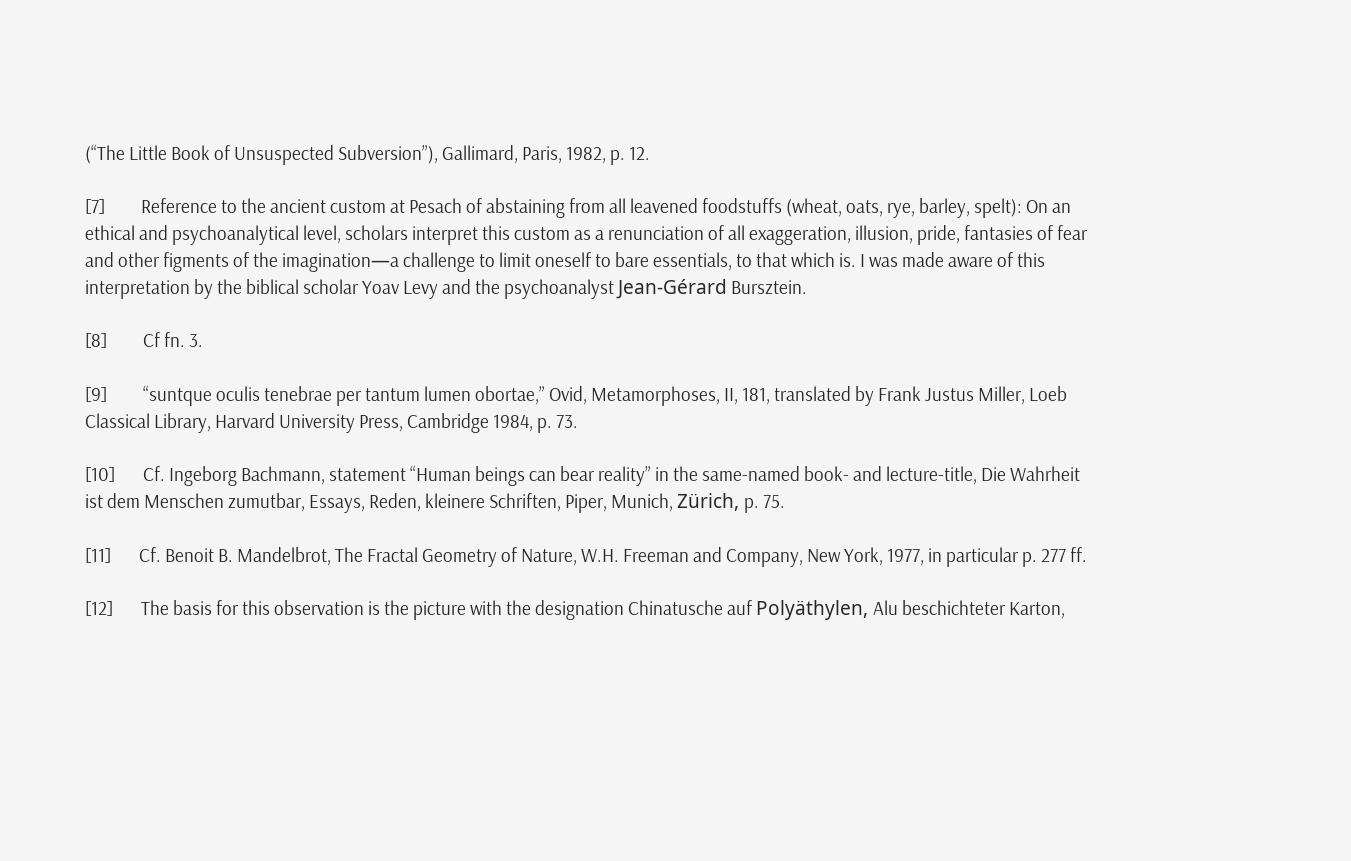(“The Little Book of Unsuspected Subversion”), Gallimard, Paris, 1982, p. 12.

[7]         Reference to the ancient custom at Pesach of abstaining from all leavened foodstuffs (wheat, oats, rye, barley, spelt): On an ethical and psychoanalytical level, scholars interpret this custom as a renunciation of all exaggeration, illusion, pride, fantasies of fear and other figments of the imagination—a challenge to limit oneself to bare essentials, to that which is. I was made aware of this interpretation by the biblical scholar Yoav Levy and the psychoanalyst Jean-Gérard Bursztein.

[8]         Cf fn. 3.

[9]         “suntque oculis tenebrae per tantum lumen obortae,” Ovid, Metamorphoses, II, 181, translated by Frank Justus Miller, Loeb Classical Library, Harvard University Press, Cambridge 1984, p. 73.

[10]       Cf. Ingeborg Bachmann, statement “Human beings can bear reality” in the same-named book- and lecture-title, Die Wahrheit ist dem Menschen zumutbar, Essays, Reden, kleinere Schriften, Piper, Munich, Zürich, p. 75.

[11]       Cf. Benoit B. Mandelbrot, The Fractal Geometry of Nature, W.H. Freeman and Company, New York, 1977, in particular p. 277 ff.

[12]       The basis for this observation is the picture with the designation Chinatusche auf Polyäthylen, Alu beschichteter Karton,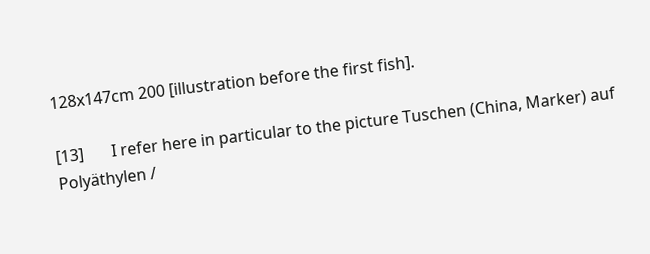128x147cm 200 [illustration before the first fish].

[13]       I refer here in particular to the picture Tuschen (China, Marker) auf Polyäthylen /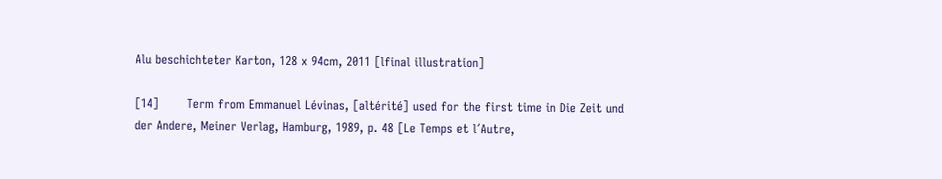Alu beschichteter Karton, 128 x 94cm, 2011 [lfinal illustration]

[14]       Term from Emmanuel Lévinas, [altérité] used for the first time in Die Zeit und der Andere, Meiner Verlag, Hamburg, 1989, p. 48 [Le Temps et l´Autre,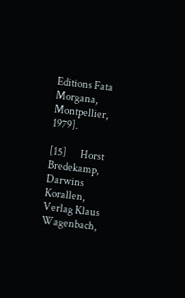Editions Fata Morgana, Montpellier, 1979].

[15]       Horst Bredekamp, Darwins Korallen, Verlag Klaus Wagenbach,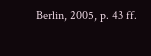Berlin, 2005, p. 43 ff.